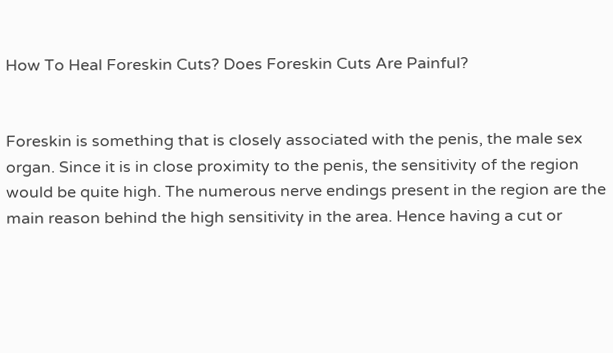How To Heal Foreskin Cuts? Does Foreskin Cuts Are Painful?


Foreskin is something that is closely associated with the penis, the male sex organ. Since it is in close proximity to the penis, the sensitivity of the region would be quite high. The numerous nerve endings present in the region are the main reason behind the high sensitivity in the area. Hence having a cut or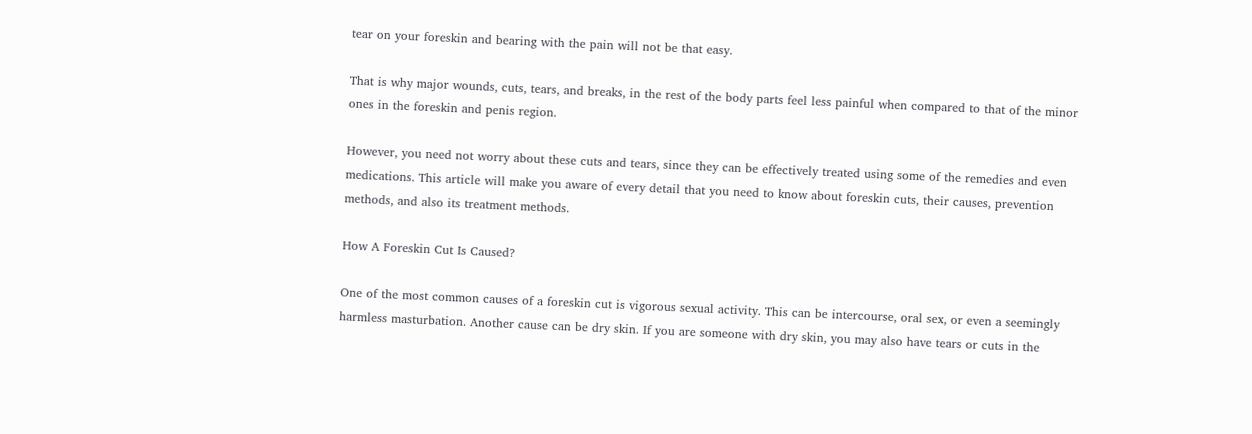tear on your foreskin and bearing with the pain will not be that easy.

That is why major wounds, cuts, tears, and breaks, in the rest of the body parts feel less painful when compared to that of the minor ones in the foreskin and penis region.

However, you need not worry about these cuts and tears, since they can be effectively treated using some of the remedies and even medications. This article will make you aware of every detail that you need to know about foreskin cuts, their causes, prevention methods, and also its treatment methods.

How A Foreskin Cut Is Caused?

One of the most common causes of a foreskin cut is vigorous sexual activity. This can be intercourse, oral sex, or even a seemingly harmless masturbation. Another cause can be dry skin. If you are someone with dry skin, you may also have tears or cuts in the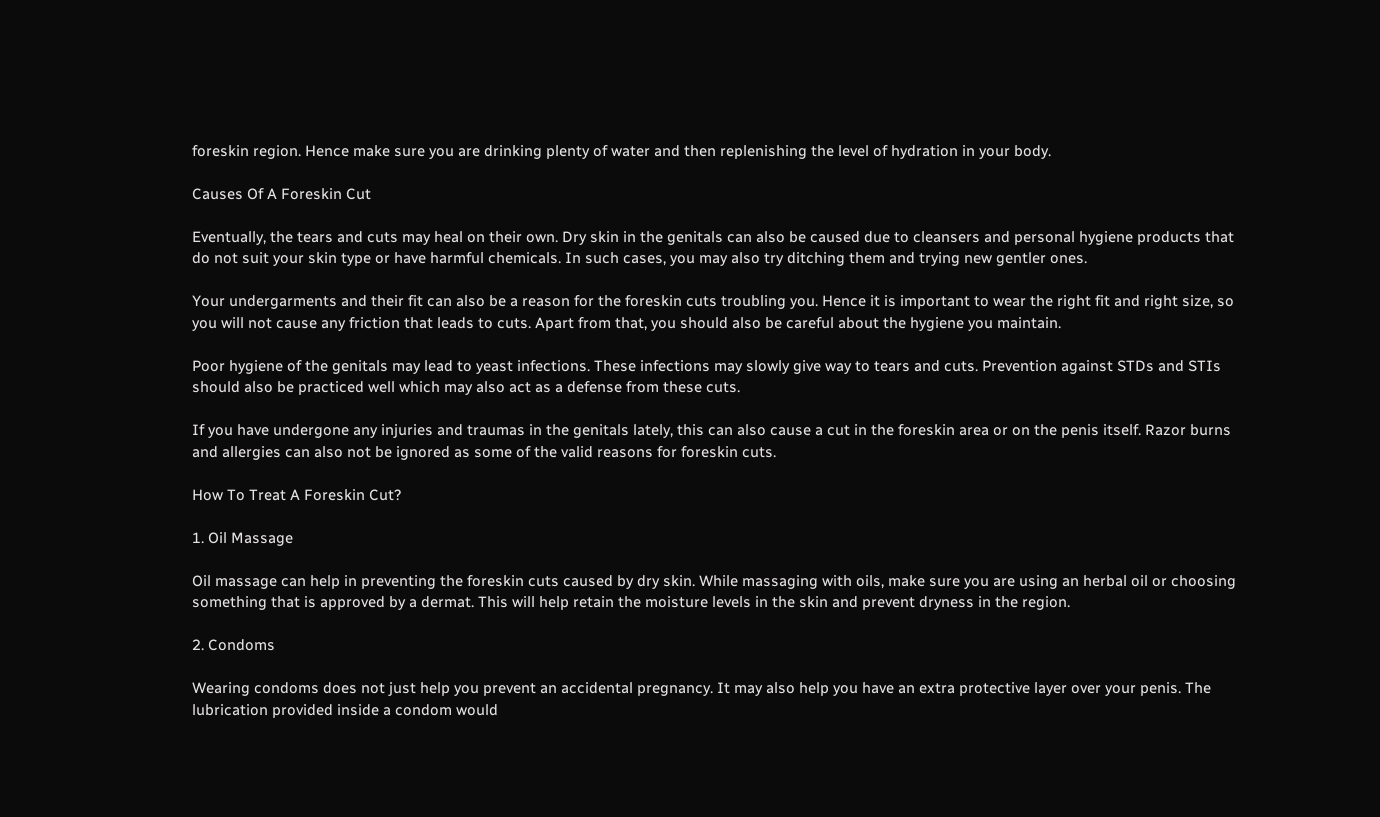foreskin region. Hence make sure you are drinking plenty of water and then replenishing the level of hydration in your body.

Causes Of A Foreskin Cut

Eventually, the tears and cuts may heal on their own. Dry skin in the genitals can also be caused due to cleansers and personal hygiene products that do not suit your skin type or have harmful chemicals. In such cases, you may also try ditching them and trying new gentler ones.

Your undergarments and their fit can also be a reason for the foreskin cuts troubling you. Hence it is important to wear the right fit and right size, so you will not cause any friction that leads to cuts. Apart from that, you should also be careful about the hygiene you maintain.

Poor hygiene of the genitals may lead to yeast infections. These infections may slowly give way to tears and cuts. Prevention against STDs and STIs should also be practiced well which may also act as a defense from these cuts.

If you have undergone any injuries and traumas in the genitals lately, this can also cause a cut in the foreskin area or on the penis itself. Razor burns and allergies can also not be ignored as some of the valid reasons for foreskin cuts.

How To Treat A Foreskin Cut?

1. Oil Massage

Oil massage can help in preventing the foreskin cuts caused by dry skin. While massaging with oils, make sure you are using an herbal oil or choosing something that is approved by a dermat. This will help retain the moisture levels in the skin and prevent dryness in the region.

2. Condoms

Wearing condoms does not just help you prevent an accidental pregnancy. It may also help you have an extra protective layer over your penis. The lubrication provided inside a condom would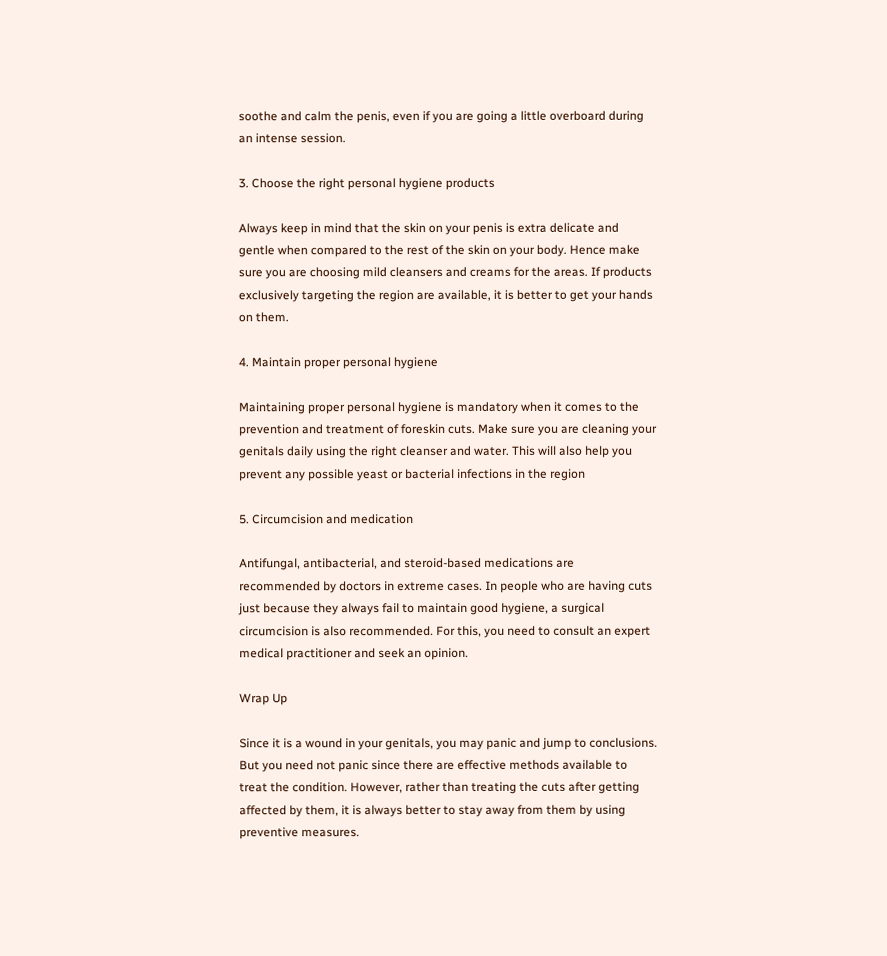soothe and calm the penis, even if you are going a little overboard during an intense session.

3. Choose the right personal hygiene products

Always keep in mind that the skin on your penis is extra delicate and gentle when compared to the rest of the skin on your body. Hence make sure you are choosing mild cleansers and creams for the areas. If products exclusively targeting the region are available, it is better to get your hands on them.

4. Maintain proper personal hygiene

Maintaining proper personal hygiene is mandatory when it comes to the prevention and treatment of foreskin cuts. Make sure you are cleaning your genitals daily using the right cleanser and water. This will also help you prevent any possible yeast or bacterial infections in the region

5. Circumcision and medication

Antifungal, antibacterial, and steroid-based medications are recommended by doctors in extreme cases. In people who are having cuts just because they always fail to maintain good hygiene, a surgical circumcision is also recommended. For this, you need to consult an expert medical practitioner and seek an opinion.

Wrap Up

Since it is a wound in your genitals, you may panic and jump to conclusions. But you need not panic since there are effective methods available to treat the condition. However, rather than treating the cuts after getting affected by them, it is always better to stay away from them by using preventive measures.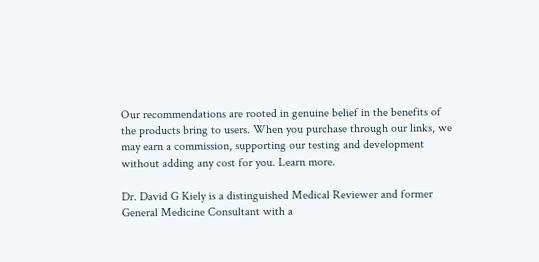Our recommendations are rooted in genuine belief in the benefits of the products bring to users. When you purchase through our links, we may earn a commission, supporting our testing and development without adding any cost for you. Learn more.

Dr. David G Kiely is a distinguished Medical Reviewer and former General Medicine Consultant with a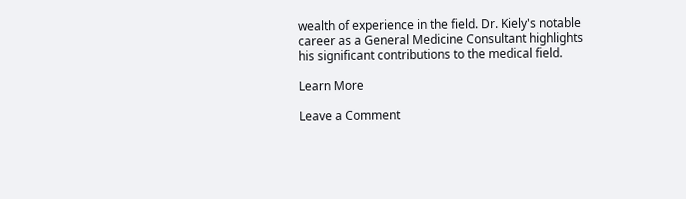wealth of experience in the field. Dr. Kiely's notable career as a General Medicine Consultant highlights his significant contributions to the medical field.

Learn More

Leave a Comment